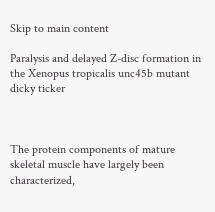Skip to main content

Paralysis and delayed Z-disc formation in the Xenopus tropicalis unc45b mutant dicky ticker



The protein components of mature skeletal muscle have largely been characterized,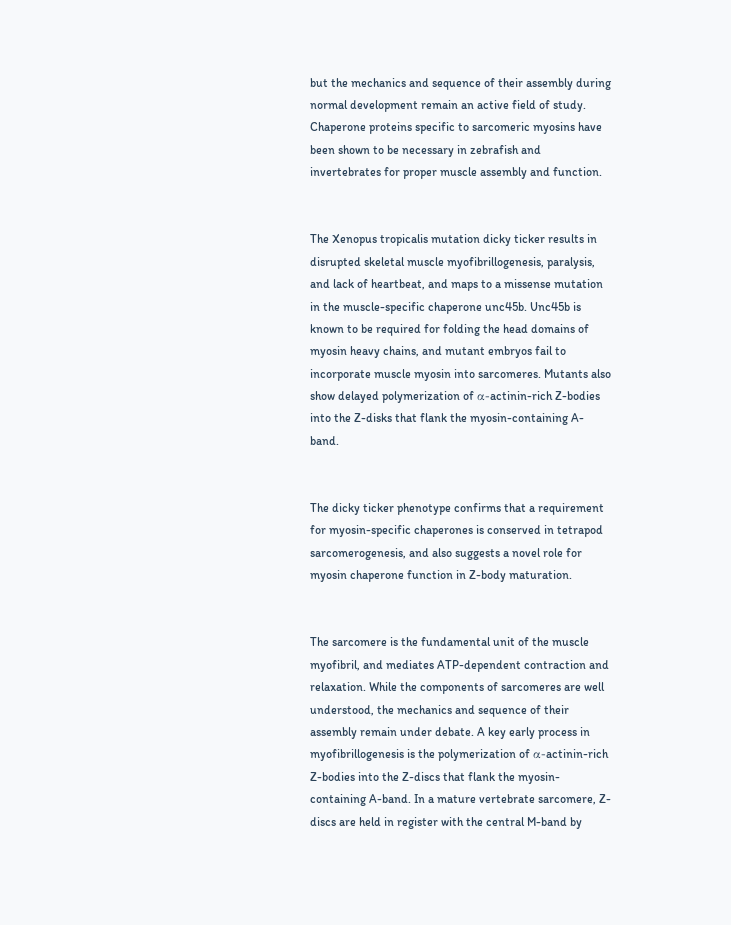but the mechanics and sequence of their assembly during normal development remain an active field of study. Chaperone proteins specific to sarcomeric myosins have been shown to be necessary in zebrafish and invertebrates for proper muscle assembly and function.


The Xenopus tropicalis mutation dicky ticker results in disrupted skeletal muscle myofibrillogenesis, paralysis, and lack of heartbeat, and maps to a missense mutation in the muscle-specific chaperone unc45b. Unc45b is known to be required for folding the head domains of myosin heavy chains, and mutant embryos fail to incorporate muscle myosin into sarcomeres. Mutants also show delayed polymerization of α-actinin-rich Z-bodies into the Z-disks that flank the myosin-containing A-band.


The dicky ticker phenotype confirms that a requirement for myosin-specific chaperones is conserved in tetrapod sarcomerogenesis, and also suggests a novel role for myosin chaperone function in Z-body maturation.


The sarcomere is the fundamental unit of the muscle myofibril, and mediates ATP-dependent contraction and relaxation. While the components of sarcomeres are well understood, the mechanics and sequence of their assembly remain under debate. A key early process in myofibrillogenesis is the polymerization of α-actinin-rich Z-bodies into the Z-discs that flank the myosin-containing A-band. In a mature vertebrate sarcomere, Z-discs are held in register with the central M-band by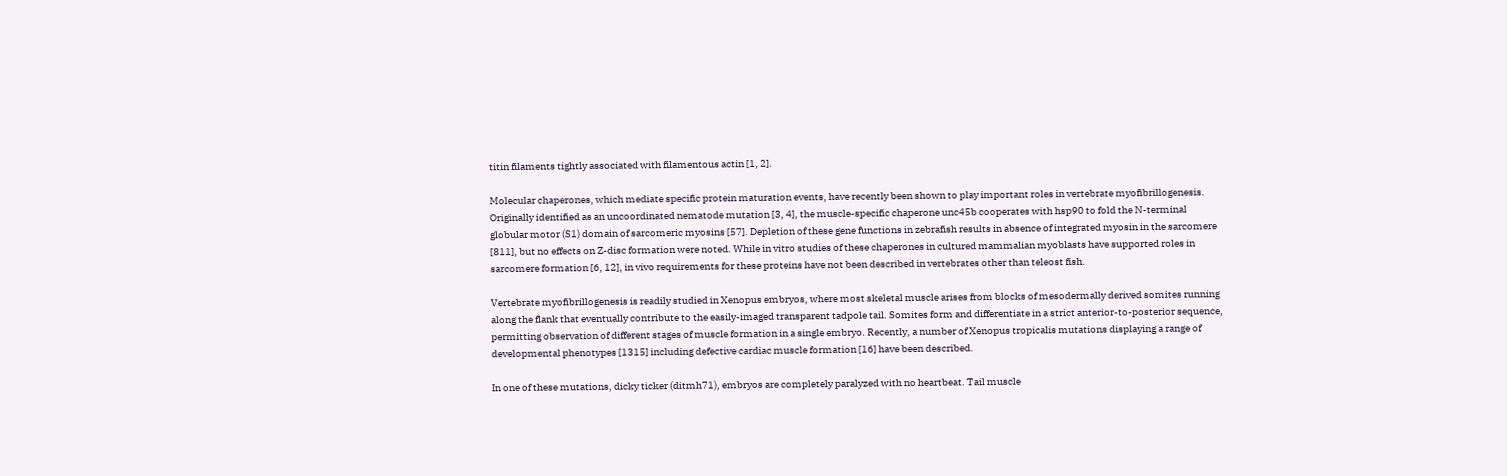titin filaments tightly associated with filamentous actin [1, 2].

Molecular chaperones, which mediate specific protein maturation events, have recently been shown to play important roles in vertebrate myofibrillogenesis. Originally identified as an uncoordinated nematode mutation [3, 4], the muscle-specific chaperone unc45b cooperates with hsp90 to fold the N-terminal globular motor (S1) domain of sarcomeric myosins [57]. Depletion of these gene functions in zebrafish results in absence of integrated myosin in the sarcomere [811], but no effects on Z-disc formation were noted. While in vitro studies of these chaperones in cultured mammalian myoblasts have supported roles in sarcomere formation [6, 12], in vivo requirements for these proteins have not been described in vertebrates other than teleost fish.

Vertebrate myofibrillogenesis is readily studied in Xenopus embryos, where most skeletal muscle arises from blocks of mesodermally derived somites running along the flank that eventually contribute to the easily-imaged transparent tadpole tail. Somites form and differentiate in a strict anterior-to-posterior sequence, permitting observation of different stages of muscle formation in a single embryo. Recently, a number of Xenopus tropicalis mutations displaying a range of developmental phenotypes [1315] including defective cardiac muscle formation [16] have been described.

In one of these mutations, dicky ticker (ditmh71), embryos are completely paralyzed with no heartbeat. Tail muscle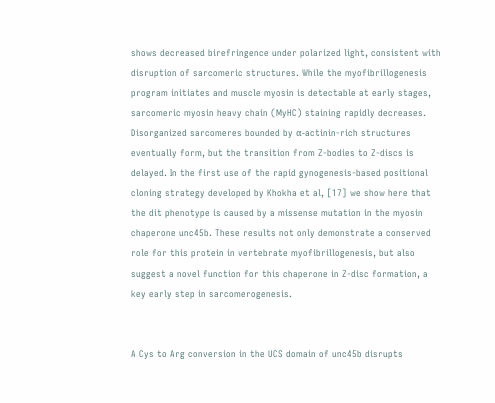shows decreased birefringence under polarized light, consistent with disruption of sarcomeric structures. While the myofibrillogenesis program initiates and muscle myosin is detectable at early stages, sarcomeric myosin heavy chain (MyHC) staining rapidly decreases. Disorganized sarcomeres bounded by α-actinin-rich structures eventually form, but the transition from Z-bodies to Z-discs is delayed. In the first use of the rapid gynogenesis-based positional cloning strategy developed by Khokha et al, [17] we show here that the dit phenotype is caused by a missense mutation in the myosin chaperone unc45b. These results not only demonstrate a conserved role for this protein in vertebrate myofibrillogenesis, but also suggest a novel function for this chaperone in Z-disc formation, a key early step in sarcomerogenesis.


A Cys to Arg conversion in the UCS domain of unc45b disrupts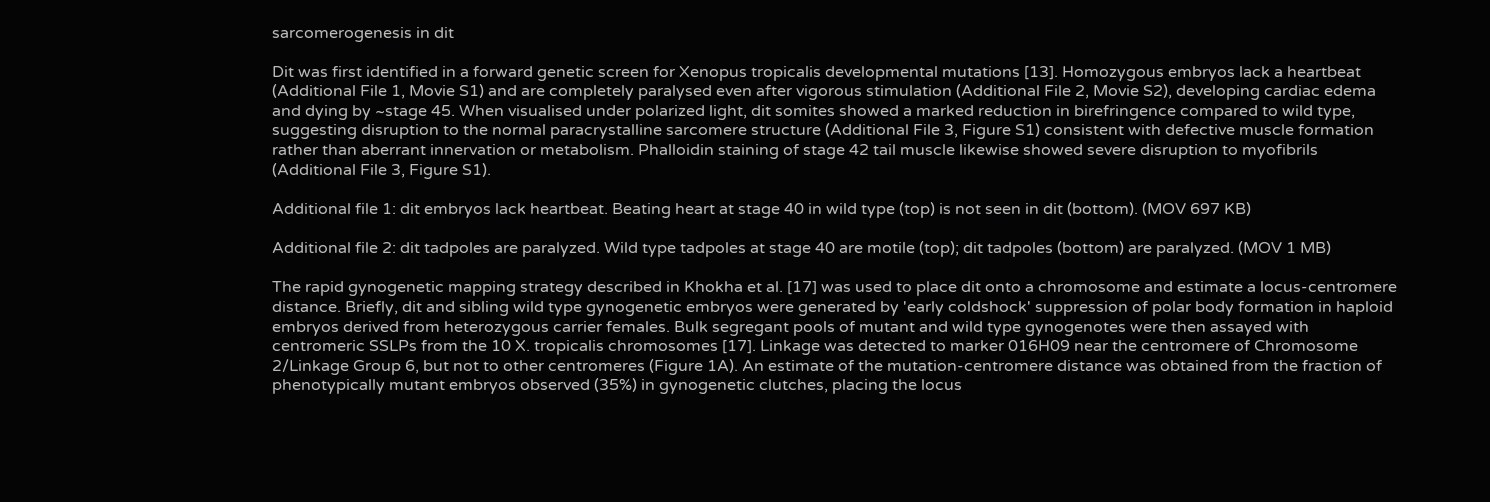sarcomerogenesis in dit

Dit was first identified in a forward genetic screen for Xenopus tropicalis developmental mutations [13]. Homozygous embryos lack a heartbeat (Additional File 1, Movie S1) and are completely paralysed even after vigorous stimulation (Additional File 2, Movie S2), developing cardiac edema and dying by ~stage 45. When visualised under polarized light, dit somites showed a marked reduction in birefringence compared to wild type, suggesting disruption to the normal paracrystalline sarcomere structure (Additional File 3, Figure S1) consistent with defective muscle formation rather than aberrant innervation or metabolism. Phalloidin staining of stage 42 tail muscle likewise showed severe disruption to myofibrils (Additional File 3, Figure S1).

Additional file 1: dit embryos lack heartbeat. Beating heart at stage 40 in wild type (top) is not seen in dit (bottom). (MOV 697 KB)

Additional file 2: dit tadpoles are paralyzed. Wild type tadpoles at stage 40 are motile (top); dit tadpoles (bottom) are paralyzed. (MOV 1 MB)

The rapid gynogenetic mapping strategy described in Khokha et al. [17] was used to place dit onto a chromosome and estimate a locus-centromere distance. Briefly, dit and sibling wild type gynogenetic embryos were generated by 'early coldshock' suppression of polar body formation in haploid embryos derived from heterozygous carrier females. Bulk segregant pools of mutant and wild type gynogenotes were then assayed with centromeric SSLPs from the 10 X. tropicalis chromosomes [17]. Linkage was detected to marker 016H09 near the centromere of Chromosome 2/Linkage Group 6, but not to other centromeres (Figure 1A). An estimate of the mutation-centromere distance was obtained from the fraction of phenotypically mutant embryos observed (35%) in gynogenetic clutches, placing the locus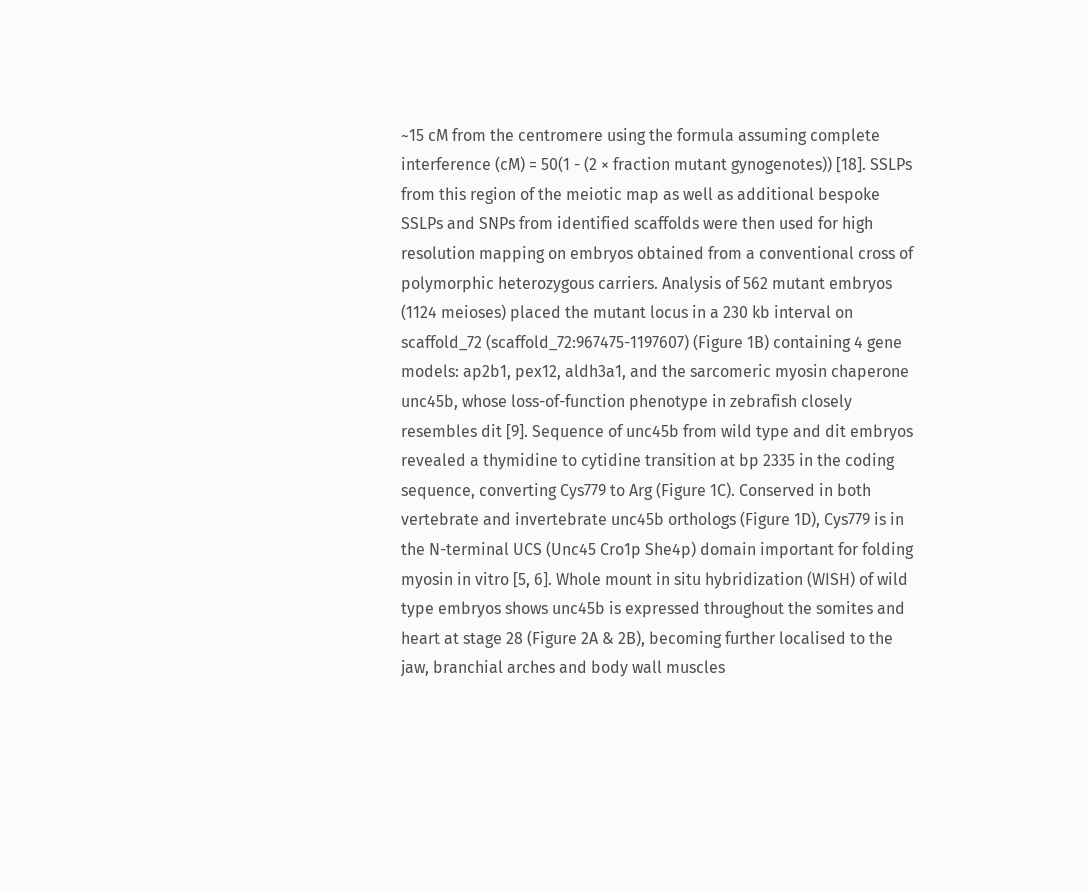~15 cM from the centromere using the formula assuming complete interference (cM) = 50(1 - (2 × fraction mutant gynogenotes)) [18]. SSLPs from this region of the meiotic map as well as additional bespoke SSLPs and SNPs from identified scaffolds were then used for high resolution mapping on embryos obtained from a conventional cross of polymorphic heterozygous carriers. Analysis of 562 mutant embryos (1124 meioses) placed the mutant locus in a 230 kb interval on scaffold_72 (scaffold_72:967475-1197607) (Figure 1B) containing 4 gene models: ap2b1, pex12, aldh3a1, and the sarcomeric myosin chaperone unc45b, whose loss-of-function phenotype in zebrafish closely resembles dit [9]. Sequence of unc45b from wild type and dit embryos revealed a thymidine to cytidine transition at bp 2335 in the coding sequence, converting Cys779 to Arg (Figure 1C). Conserved in both vertebrate and invertebrate unc45b orthologs (Figure 1D), Cys779 is in the N-terminal UCS (Unc45 Cro1p She4p) domain important for folding myosin in vitro [5, 6]. Whole mount in situ hybridization (WISH) of wild type embryos shows unc45b is expressed throughout the somites and heart at stage 28 (Figure 2A & 2B), becoming further localised to the jaw, branchial arches and body wall muscles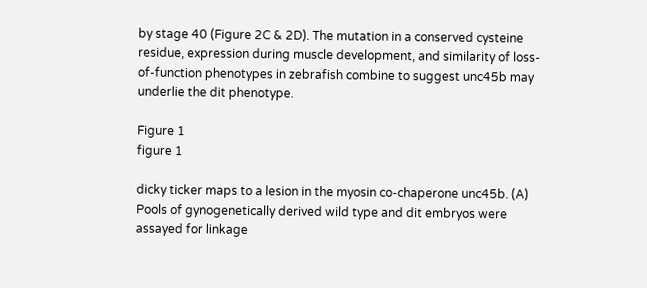by stage 40 (Figure 2C & 2D). The mutation in a conserved cysteine residue, expression during muscle development, and similarity of loss-of-function phenotypes in zebrafish combine to suggest unc45b may underlie the dit phenotype.

Figure 1
figure 1

dicky ticker maps to a lesion in the myosin co-chaperone unc45b. (A) Pools of gynogenetically derived wild type and dit embryos were assayed for linkage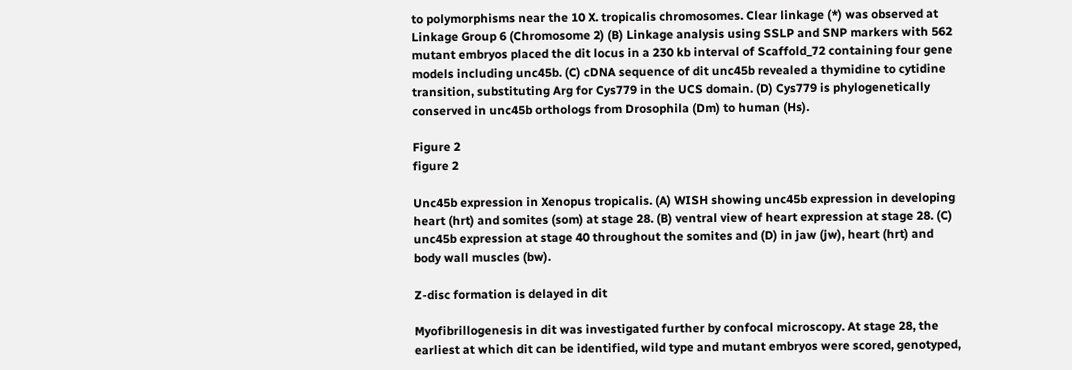to polymorphisms near the 10 X. tropicalis chromosomes. Clear linkage (*) was observed at Linkage Group 6 (Chromosome 2) (B) Linkage analysis using SSLP and SNP markers with 562 mutant embryos placed the dit locus in a 230 kb interval of Scaffold_72 containing four gene models including unc45b. (C) cDNA sequence of dit unc45b revealed a thymidine to cytidine transition, substituting Arg for Cys779 in the UCS domain. (D) Cys779 is phylogenetically conserved in unc45b orthologs from Drosophila (Dm) to human (Hs).

Figure 2
figure 2

Unc45b expression in Xenopus tropicalis. (A) WISH showing unc45b expression in developing heart (hrt) and somites (som) at stage 28. (B) ventral view of heart expression at stage 28. (C) unc45b expression at stage 40 throughout the somites and (D) in jaw (jw), heart (hrt) and body wall muscles (bw).

Z-disc formation is delayed in dit

Myofibrillogenesis in dit was investigated further by confocal microscopy. At stage 28, the earliest at which dit can be identified, wild type and mutant embryos were scored, genotyped,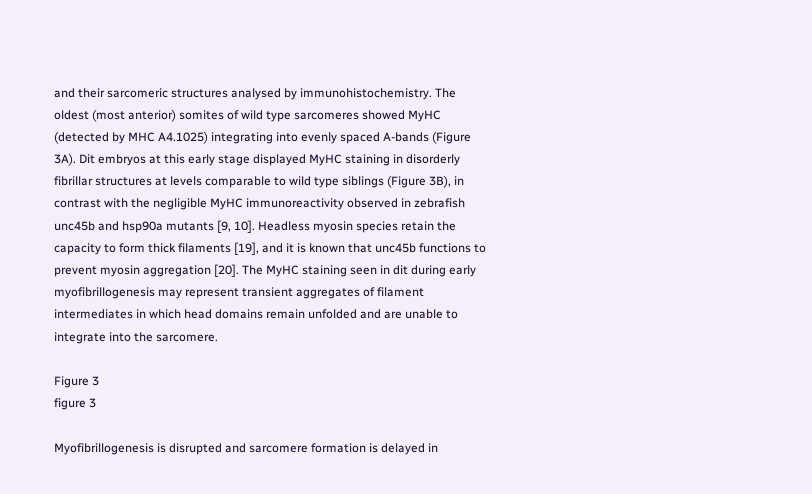and their sarcomeric structures analysed by immunohistochemistry. The oldest (most anterior) somites of wild type sarcomeres showed MyHC (detected by MHC A4.1025) integrating into evenly spaced A-bands (Figure 3A). Dit embryos at this early stage displayed MyHC staining in disorderly fibrillar structures at levels comparable to wild type siblings (Figure 3B), in contrast with the negligible MyHC immunoreactivity observed in zebrafish unc45b and hsp90a mutants [9, 10]. Headless myosin species retain the capacity to form thick filaments [19], and it is known that unc45b functions to prevent myosin aggregation [20]. The MyHC staining seen in dit during early myofibrillogenesis may represent transient aggregates of filament intermediates in which head domains remain unfolded and are unable to integrate into the sarcomere.

Figure 3
figure 3

Myofibrillogenesis is disrupted and sarcomere formation is delayed in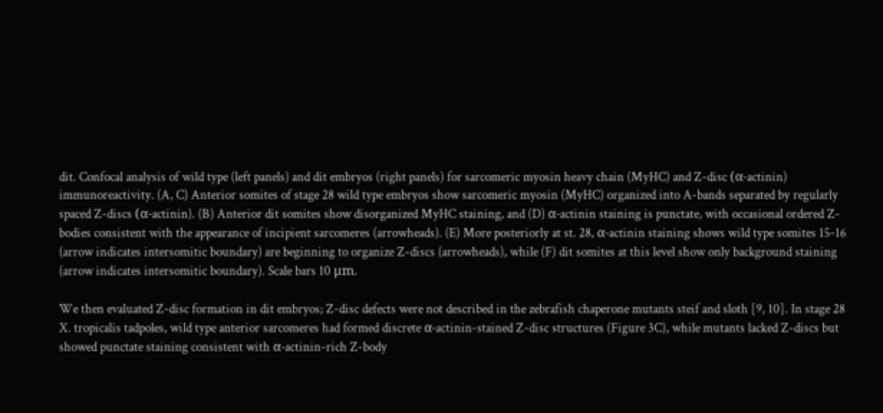dit. Confocal analysis of wild type (left panels) and dit embryos (right panels) for sarcomeric myosin heavy chain (MyHC) and Z-disc (α-actinin) immunoreactivity. (A, C) Anterior somites of stage 28 wild type embryos show sarcomeric myosin (MyHC) organized into A-bands separated by regularly spaced Z-discs (α-actinin). (B) Anterior dit somites show disorganized MyHC staining, and (D) α-actinin staining is punctate, with occasional ordered Z-bodies consistent with the appearance of incipient sarcomeres (arrowheads). (E) More posteriorly at st. 28, α-actinin staining shows wild type somites 15-16 (arrow indicates intersomitic boundary) are beginning to organize Z-discs (arrowheads), while (F) dit somites at this level show only background staining (arrow indicates intersomitic boundary). Scale bars 10 μm.

We then evaluated Z-disc formation in dit embryos; Z-disc defects were not described in the zebrafish chaperone mutants steif and sloth [9, 10]. In stage 28 X. tropicalis tadpoles, wild type anterior sarcomeres had formed discrete α-actinin-stained Z-disc structures (Figure 3C), while mutants lacked Z-discs but showed punctate staining consistent with α-actinin-rich Z-body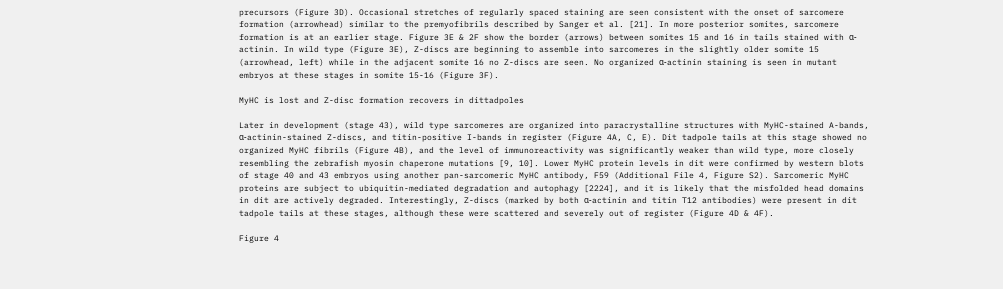precursors (Figure 3D). Occasional stretches of regularly spaced staining are seen consistent with the onset of sarcomere formation (arrowhead) similar to the premyofibrils described by Sanger et al. [21]. In more posterior somites, sarcomere formation is at an earlier stage. Figure 3E & 2F show the border (arrows) between somites 15 and 16 in tails stained with α-actinin. In wild type (Figure 3E), Z-discs are beginning to assemble into sarcomeres in the slightly older somite 15 (arrowhead, left) while in the adjacent somite 16 no Z-discs are seen. No organized α-actinin staining is seen in mutant embryos at these stages in somite 15-16 (Figure 3F).

MyHC is lost and Z-disc formation recovers in dittadpoles

Later in development (stage 43), wild type sarcomeres are organized into paracrystalline structures with MyHC-stained A-bands, α-actinin-stained Z-discs, and titin-positive I-bands in register (Figure 4A, C, E). Dit tadpole tails at this stage showed no organized MyHC fibrils (Figure 4B), and the level of immunoreactivity was significantly weaker than wild type, more closely resembling the zebrafish myosin chaperone mutations [9, 10]. Lower MyHC protein levels in dit were confirmed by western blots of stage 40 and 43 embryos using another pan-sarcomeric MyHC antibody, F59 (Additional File 4, Figure S2). Sarcomeric MyHC proteins are subject to ubiquitin-mediated degradation and autophagy [2224], and it is likely that the misfolded head domains in dit are actively degraded. Interestingly, Z-discs (marked by both α-actinin and titin T12 antibodies) were present in dit tadpole tails at these stages, although these were scattered and severely out of register (Figure 4D & 4F).

Figure 4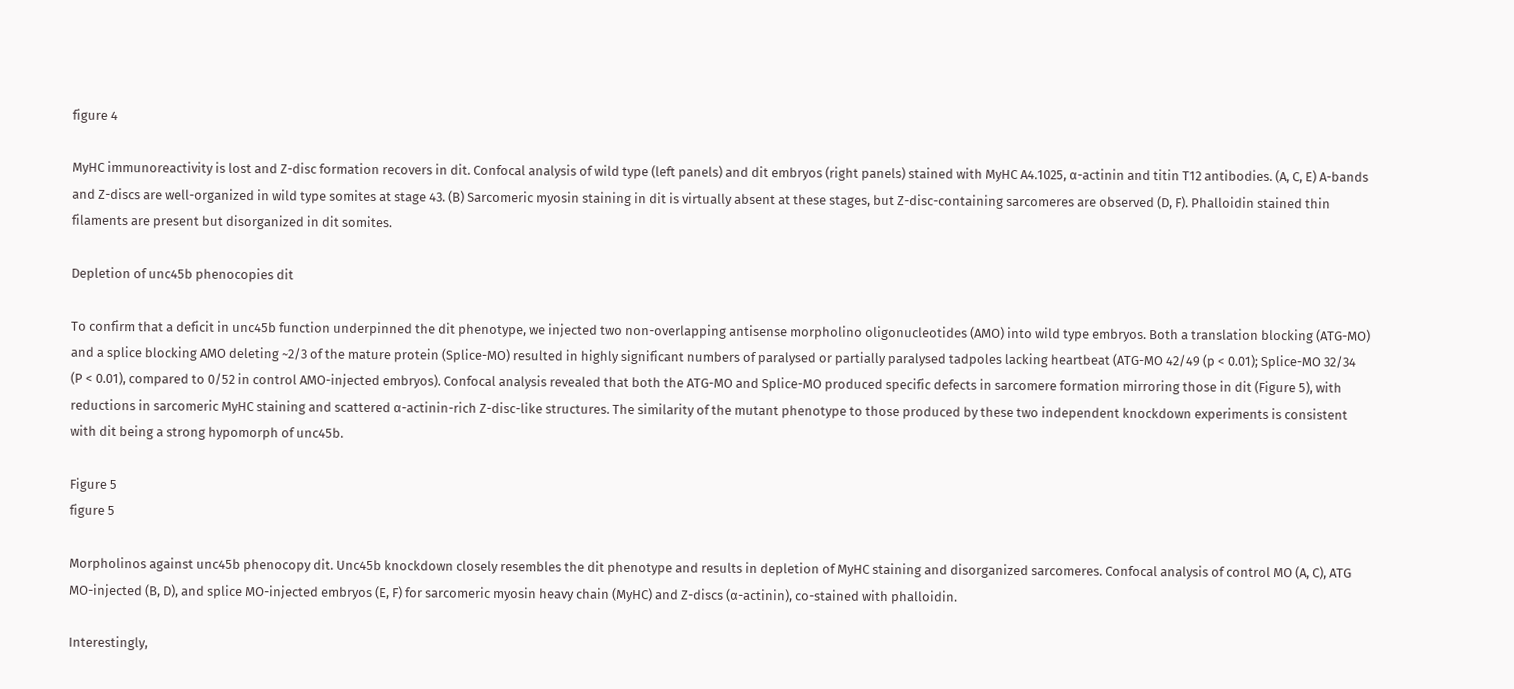figure 4

MyHC immunoreactivity is lost and Z-disc formation recovers in dit. Confocal analysis of wild type (left panels) and dit embryos (right panels) stained with MyHC A4.1025, α-actinin and titin T12 antibodies. (A, C, E) A-bands and Z-discs are well-organized in wild type somites at stage 43. (B) Sarcomeric myosin staining in dit is virtually absent at these stages, but Z-disc-containing sarcomeres are observed (D, F). Phalloidin stained thin filaments are present but disorganized in dit somites.

Depletion of unc45b phenocopies dit

To confirm that a deficit in unc45b function underpinned the dit phenotype, we injected two non-overlapping antisense morpholino oligonucleotides (AMO) into wild type embryos. Both a translation blocking (ATG-MO) and a splice blocking AMO deleting ~2/3 of the mature protein (Splice-MO) resulted in highly significant numbers of paralysed or partially paralysed tadpoles lacking heartbeat (ATG-MO 42/49 (p < 0.01); Splice-MO 32/34 (P < 0.01), compared to 0/52 in control AMO-injected embryos). Confocal analysis revealed that both the ATG-MO and Splice-MO produced specific defects in sarcomere formation mirroring those in dit (Figure 5), with reductions in sarcomeric MyHC staining and scattered α-actinin-rich Z-disc-like structures. The similarity of the mutant phenotype to those produced by these two independent knockdown experiments is consistent with dit being a strong hypomorph of unc45b.

Figure 5
figure 5

Morpholinos against unc45b phenocopy dit. Unc45b knockdown closely resembles the dit phenotype and results in depletion of MyHC staining and disorganized sarcomeres. Confocal analysis of control MO (A, C), ATG MO-injected (B, D), and splice MO-injected embryos (E, F) for sarcomeric myosin heavy chain (MyHC) and Z-discs (α-actinin), co-stained with phalloidin.

Interestingly,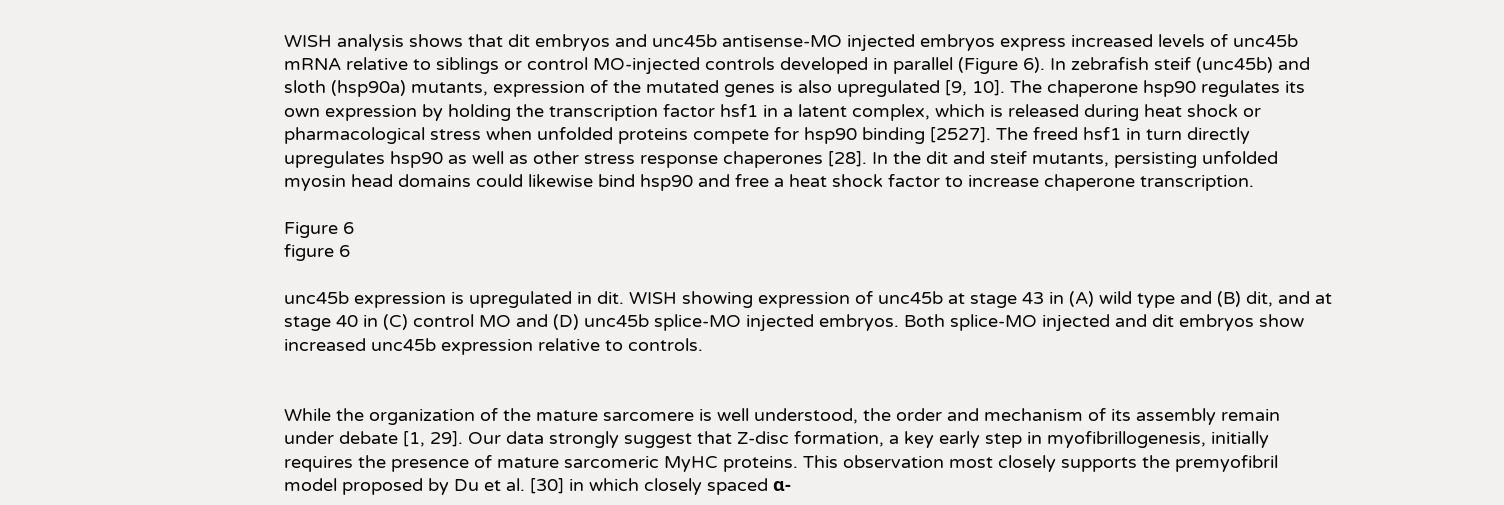WISH analysis shows that dit embryos and unc45b antisense-MO injected embryos express increased levels of unc45b mRNA relative to siblings or control MO-injected controls developed in parallel (Figure 6). In zebrafish steif (unc45b) and sloth (hsp90a) mutants, expression of the mutated genes is also upregulated [9, 10]. The chaperone hsp90 regulates its own expression by holding the transcription factor hsf1 in a latent complex, which is released during heat shock or pharmacological stress when unfolded proteins compete for hsp90 binding [2527]. The freed hsf1 in turn directly upregulates hsp90 as well as other stress response chaperones [28]. In the dit and steif mutants, persisting unfolded myosin head domains could likewise bind hsp90 and free a heat shock factor to increase chaperone transcription.

Figure 6
figure 6

unc45b expression is upregulated in dit. WISH showing expression of unc45b at stage 43 in (A) wild type and (B) dit, and at stage 40 in (C) control MO and (D) unc45b splice-MO injected embryos. Both splice-MO injected and dit embryos show increased unc45b expression relative to controls.


While the organization of the mature sarcomere is well understood, the order and mechanism of its assembly remain under debate [1, 29]. Our data strongly suggest that Z-disc formation, a key early step in myofibrillogenesis, initially requires the presence of mature sarcomeric MyHC proteins. This observation most closely supports the premyofibril model proposed by Du et al. [30] in which closely spaced α-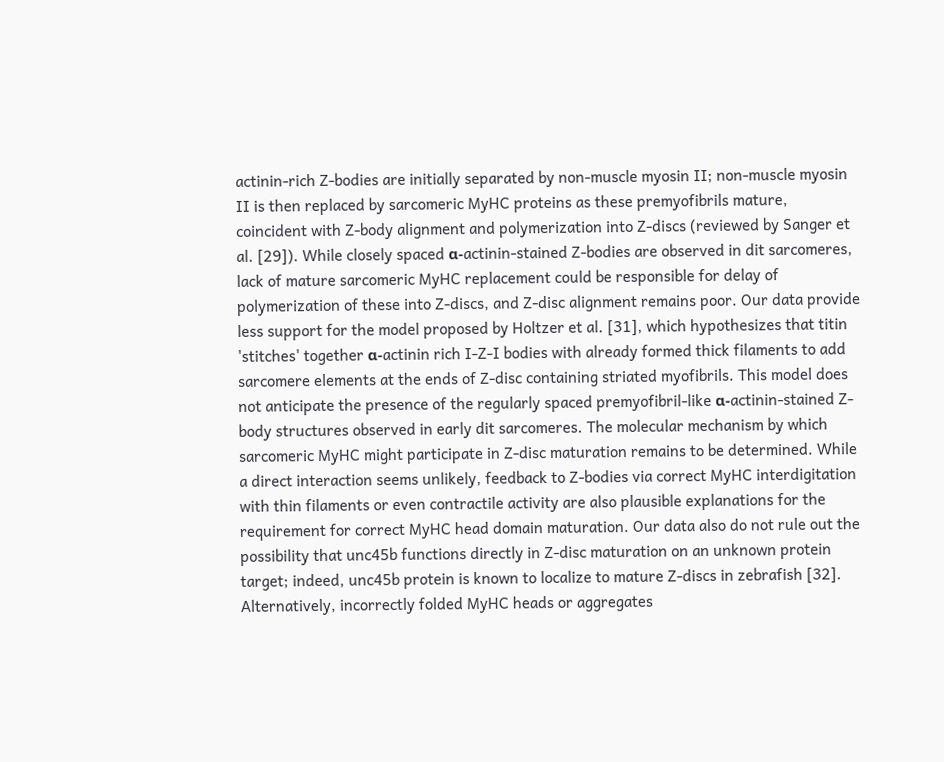actinin-rich Z-bodies are initially separated by non-muscle myosin II; non-muscle myosin II is then replaced by sarcomeric MyHC proteins as these premyofibrils mature, coincident with Z-body alignment and polymerization into Z-discs (reviewed by Sanger et al. [29]). While closely spaced α-actinin-stained Z-bodies are observed in dit sarcomeres, lack of mature sarcomeric MyHC replacement could be responsible for delay of polymerization of these into Z-discs, and Z-disc alignment remains poor. Our data provide less support for the model proposed by Holtzer et al. [31], which hypothesizes that titin 'stitches' together α-actinin rich I-Z-I bodies with already formed thick filaments to add sarcomere elements at the ends of Z-disc containing striated myofibrils. This model does not anticipate the presence of the regularly spaced premyofibril-like α-actinin-stained Z-body structures observed in early dit sarcomeres. The molecular mechanism by which sarcomeric MyHC might participate in Z-disc maturation remains to be determined. While a direct interaction seems unlikely, feedback to Z-bodies via correct MyHC interdigitation with thin filaments or even contractile activity are also plausible explanations for the requirement for correct MyHC head domain maturation. Our data also do not rule out the possibility that unc45b functions directly in Z-disc maturation on an unknown protein target; indeed, unc45b protein is known to localize to mature Z-discs in zebrafish [32]. Alternatively, incorrectly folded MyHC heads or aggregates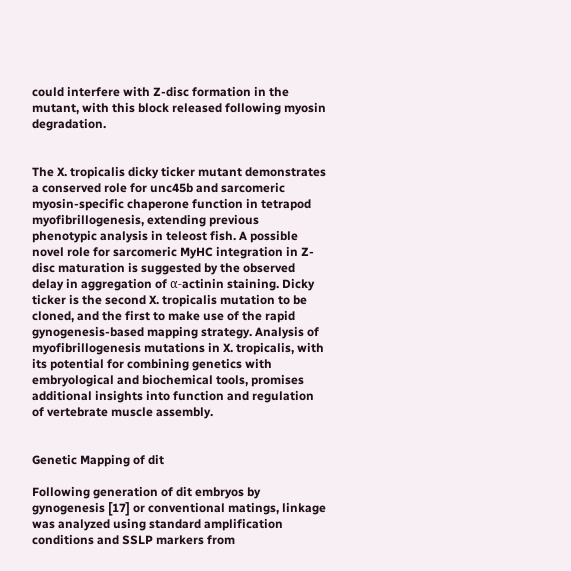could interfere with Z-disc formation in the mutant, with this block released following myosin degradation.


The X. tropicalis dicky ticker mutant demonstrates a conserved role for unc45b and sarcomeric myosin-specific chaperone function in tetrapod myofibrillogenesis, extending previous phenotypic analysis in teleost fish. A possible novel role for sarcomeric MyHC integration in Z-disc maturation is suggested by the observed delay in aggregation of α-actinin staining. Dicky ticker is the second X. tropicalis mutation to be cloned, and the first to make use of the rapid gynogenesis-based mapping strategy. Analysis of myofibrillogenesis mutations in X. tropicalis, with its potential for combining genetics with embryological and biochemical tools, promises additional insights into function and regulation of vertebrate muscle assembly.


Genetic Mapping of dit

Following generation of dit embryos by gynogenesis [17] or conventional matings, linkage was analyzed using standard amplification conditions and SSLP markers from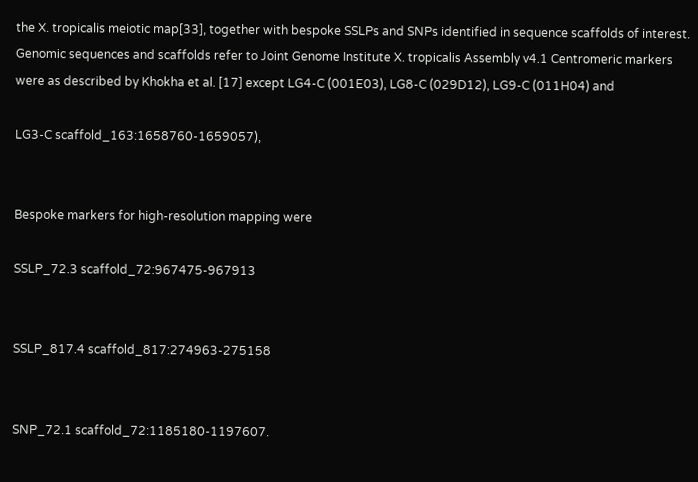the X. tropicalis meiotic map[33], together with bespoke SSLPs and SNPs identified in sequence scaffolds of interest. Genomic sequences and scaffolds refer to Joint Genome Institute X. tropicalis Assembly v4.1 Centromeric markers were as described by Khokha et al. [17] except LG4-C (001E03), LG8-C (029D12), LG9-C (011H04) and

LG3-C scaffold_163:1658760-1659057),


Bespoke markers for high-resolution mapping were

SSLP_72.3 scaffold_72:967475-967913


SSLP_817.4 scaffold_817:274963-275158


SNP_72.1 scaffold_72:1185180-1197607.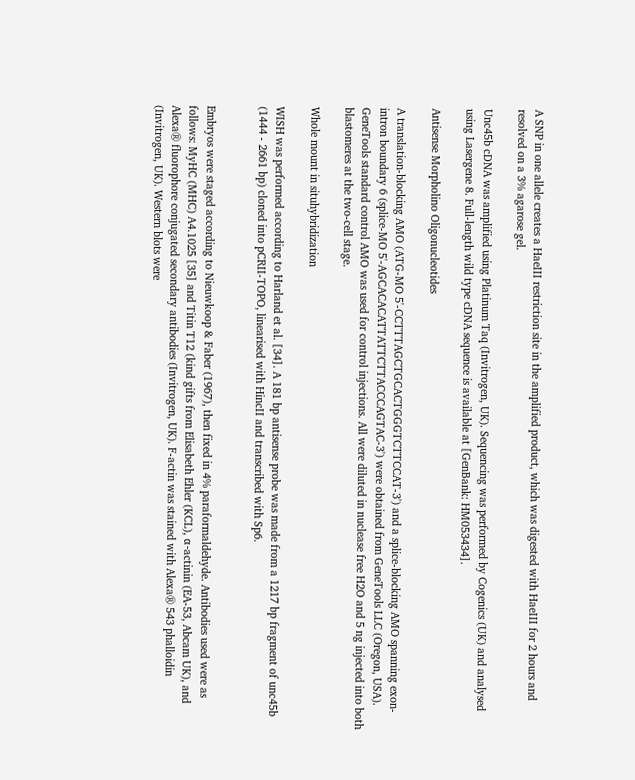A SNP in one allele creates a HaeIII restriction site in the amplified product, which was digested with HaeIII for 2 hours and resolved on a 3% agarose gel.

Unc45b cDNA was amplified using Platinum Taq (Invitrogen, UK). Sequencing was performed by Cogenics (UK) and analysed using Lasergene 8. Full-length wild type cDNA sequence is available at [GenBank: HM053434].

Antisense Morpholino Oligonucleotides

A translation-blocking AMO (ATG-MO 5'-CCTTTAGCTGCACTGGGTCTTCCAT-3') and a splice-blocking AMO spanning exon-intron boundary 6 (splice-MO 5'-AGCACACATTATTCTTACCCAGTAC-3') were obtained from GeneTools LLC (Oregon, USA). GeneTools standard control AMO was used for control injections. All were diluted in nuclease free H2O and 5 ng injected into both blastomeres at the two-cell stage.

Whole mount in situhybridization

WISH was performed according to Harland et al. [34]. A 181 bp antisense probe was made from a 1217 bp fragment of unc45b (1444 - 2661 bp) cloned into pCRII-TOPO, linearised with HincII and transcribed with Sp6.


Embryos were staged according to Nieuwkoop & Faber (1967), then fixed in 4% paraformaldehyde. Antibodies used were as follows: MyHC (MHC) A4.1025 [35] and Titin T12 (kind gifts from Elisabeth Ehler (KCL), α-actinin (EA-53, Abcam UK), and Alexa® fluorophore conjugated secondary antibodies (Invitrogen, UK). F-actin was stained with Alexa® 543 phalloidin (Invitrogen, UK). Western blots were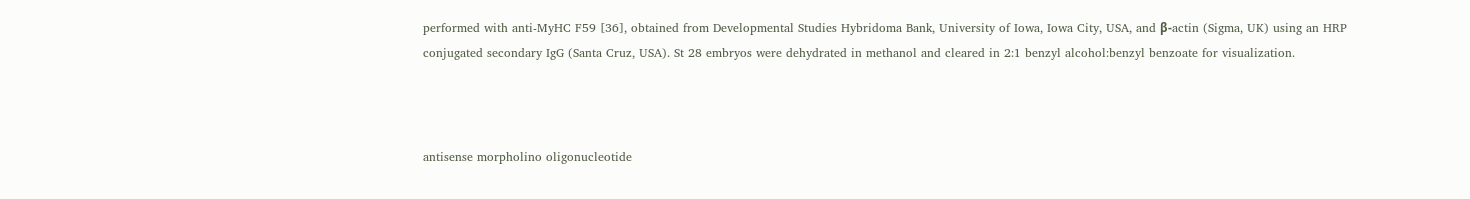performed with anti-MyHC F59 [36], obtained from Developmental Studies Hybridoma Bank, University of Iowa, Iowa City, USA, and β-actin (Sigma, UK) using an HRP conjugated secondary IgG (Santa Cruz, USA). St 28 embryos were dehydrated in methanol and cleared in 2:1 benzyl alcohol:benzyl benzoate for visualization.



antisense morpholino oligonucleotide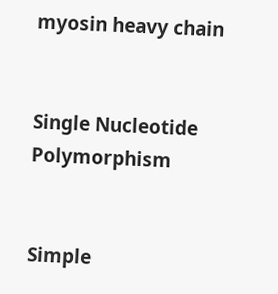myosin heavy chain


Single Nucleotide Polymorphism


Simple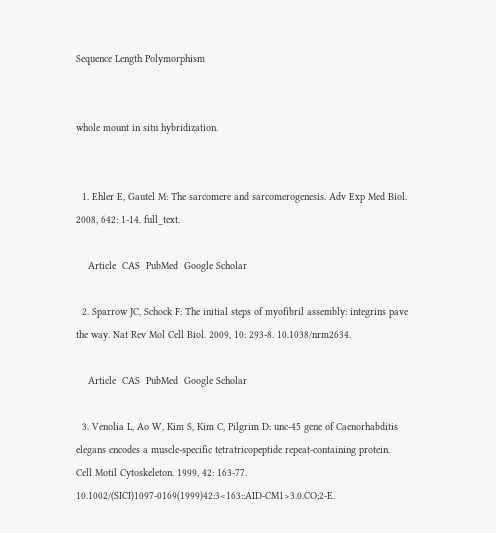Sequence Length Polymorphism


whole mount in situ hybridization.


  1. Ehler E, Gautel M: The sarcomere and sarcomerogenesis. Adv Exp Med Biol. 2008, 642: 1-14. full_text.

    Article  CAS  PubMed  Google Scholar

  2. Sparrow JC, Schock F: The initial steps of myofibril assembly: integrins pave the way. Nat Rev Mol Cell Biol. 2009, 10: 293-8. 10.1038/nrm2634.

    Article  CAS  PubMed  Google Scholar

  3. Venolia L, Ao W, Kim S, Kim C, Pilgrim D: unc-45 gene of Caenorhabditis elegans encodes a muscle-specific tetratricopeptide repeat-containing protein. Cell Motil Cytoskeleton. 1999, 42: 163-77. 10.1002/(SICI)1097-0169(1999)42:3<163::AID-CM1>3.0.CO;2-E.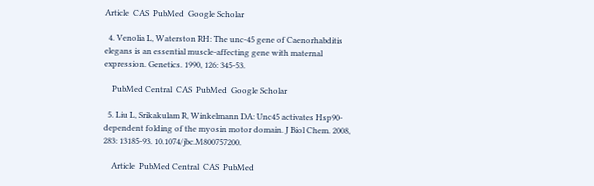Article  CAS  PubMed  Google Scholar

  4. Venolia L, Waterston RH: The unc-45 gene of Caenorhabditis elegans is an essential muscle-affecting gene with maternal expression. Genetics. 1990, 126: 345-53.

    PubMed Central  CAS  PubMed  Google Scholar

  5. Liu L, Srikakulam R, Winkelmann DA: Unc45 activates Hsp90-dependent folding of the myosin motor domain. J Biol Chem. 2008, 283: 13185-93. 10.1074/jbc.M800757200.

    Article  PubMed Central  CAS  PubMed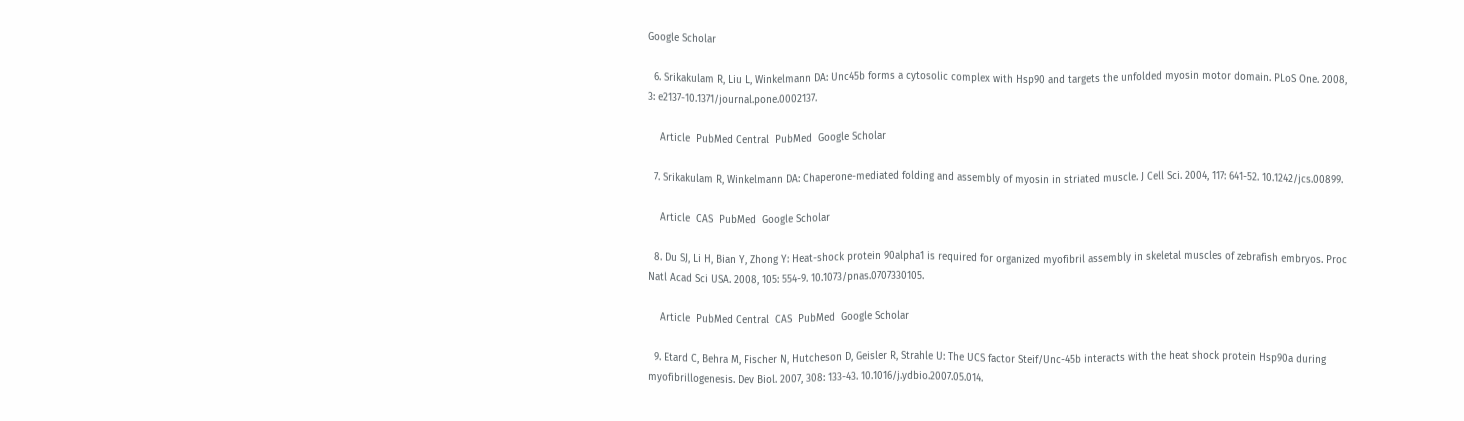Google Scholar

  6. Srikakulam R, Liu L, Winkelmann DA: Unc45b forms a cytosolic complex with Hsp90 and targets the unfolded myosin motor domain. PLoS One. 2008, 3: e2137-10.1371/journal.pone.0002137.

    Article  PubMed Central  PubMed  Google Scholar

  7. Srikakulam R, Winkelmann DA: Chaperone-mediated folding and assembly of myosin in striated muscle. J Cell Sci. 2004, 117: 641-52. 10.1242/jcs.00899.

    Article  CAS  PubMed  Google Scholar

  8. Du SJ, Li H, Bian Y, Zhong Y: Heat-shock protein 90alpha1 is required for organized myofibril assembly in skeletal muscles of zebrafish embryos. Proc Natl Acad Sci USA. 2008, 105: 554-9. 10.1073/pnas.0707330105.

    Article  PubMed Central  CAS  PubMed  Google Scholar

  9. Etard C, Behra M, Fischer N, Hutcheson D, Geisler R, Strahle U: The UCS factor Steif/Unc-45b interacts with the heat shock protein Hsp90a during myofibrillogenesis. Dev Biol. 2007, 308: 133-43. 10.1016/j.ydbio.2007.05.014.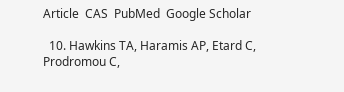Article  CAS  PubMed  Google Scholar

  10. Hawkins TA, Haramis AP, Etard C, Prodromou C,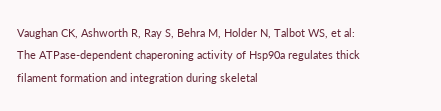Vaughan CK, Ashworth R, Ray S, Behra M, Holder N, Talbot WS, et al: The ATPase-dependent chaperoning activity of Hsp90a regulates thick filament formation and integration during skeletal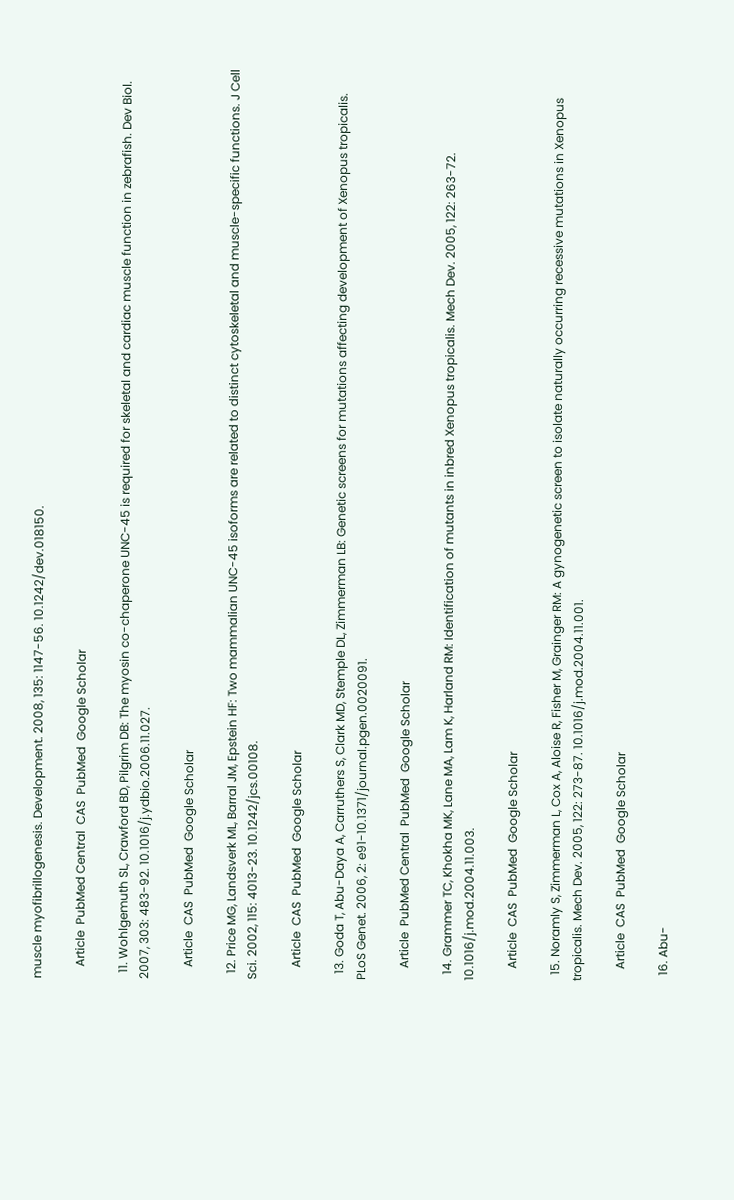muscle myofibrillogenesis. Development. 2008, 135: 1147-56. 10.1242/dev.018150.

    Article  PubMed Central  CAS  PubMed  Google Scholar

  11. Wohlgemuth SL, Crawford BD, Pilgrim DB: The myosin co-chaperone UNC-45 is required for skeletal and cardiac muscle function in zebrafish. Dev Biol. 2007, 303: 483-92. 10.1016/j.ydbio.2006.11.027.

    Article  CAS  PubMed  Google Scholar

  12. Price MG, Landsverk ML, Barral JM, Epstein HF: Two mammalian UNC-45 isoforms are related to distinct cytoskeletal and muscle-specific functions. J Cell Sci. 2002, 115: 4013-23. 10.1242/jcs.00108.

    Article  CAS  PubMed  Google Scholar

  13. Goda T, Abu-Daya A, Carruthers S, Clark MD, Stemple DL, Zimmerman LB: Genetic screens for mutations affecting development of Xenopus tropicalis. PLoS Genet. 2006, 2: e91-10.1371/journal.pgen.0020091.

    Article  PubMed Central  PubMed  Google Scholar

  14. Grammer TC, Khokha MK, Lane MA, Lam K, Harland RM: Identification of mutants in inbred Xenopus tropicalis. Mech Dev. 2005, 122: 263-72. 10.1016/j.mod.2004.11.003.

    Article  CAS  PubMed  Google Scholar

  15. Noramly S, Zimmerman L, Cox A, Aloise R, Fisher M, Grainger RM: A gynogenetic screen to isolate naturally occurring recessive mutations in Xenopus tropicalis. Mech Dev. 2005, 122: 273-87. 10.1016/j.mod.2004.11.001.

    Article  CAS  PubMed  Google Scholar

  16. Abu-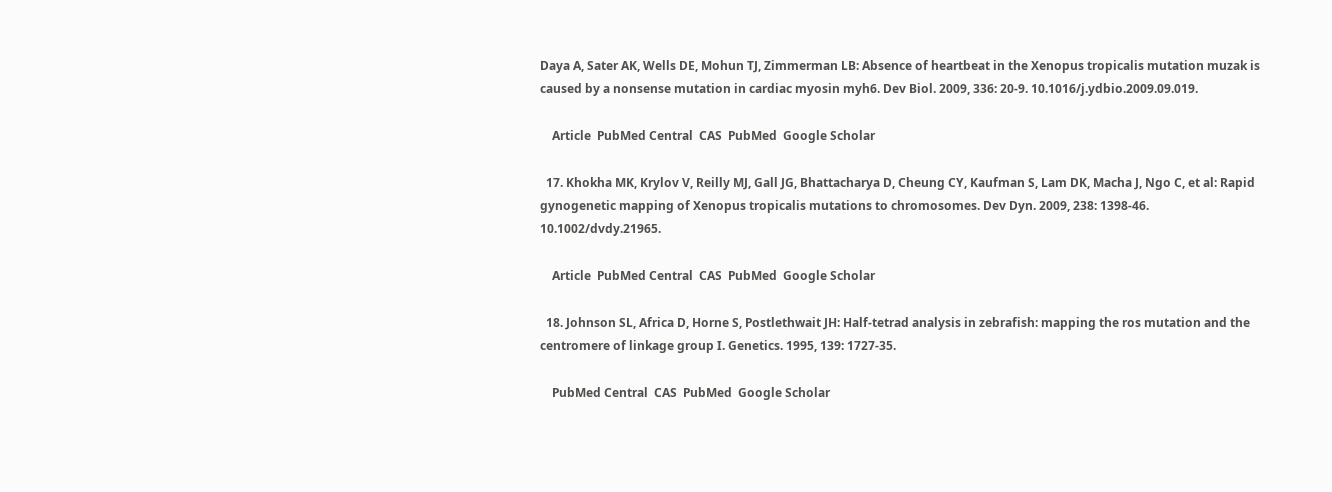Daya A, Sater AK, Wells DE, Mohun TJ, Zimmerman LB: Absence of heartbeat in the Xenopus tropicalis mutation muzak is caused by a nonsense mutation in cardiac myosin myh6. Dev Biol. 2009, 336: 20-9. 10.1016/j.ydbio.2009.09.019.

    Article  PubMed Central  CAS  PubMed  Google Scholar

  17. Khokha MK, Krylov V, Reilly MJ, Gall JG, Bhattacharya D, Cheung CY, Kaufman S, Lam DK, Macha J, Ngo C, et al: Rapid gynogenetic mapping of Xenopus tropicalis mutations to chromosomes. Dev Dyn. 2009, 238: 1398-46. 10.1002/dvdy.21965.

    Article  PubMed Central  CAS  PubMed  Google Scholar

  18. Johnson SL, Africa D, Horne S, Postlethwait JH: Half-tetrad analysis in zebrafish: mapping the ros mutation and the centromere of linkage group I. Genetics. 1995, 139: 1727-35.

    PubMed Central  CAS  PubMed  Google Scholar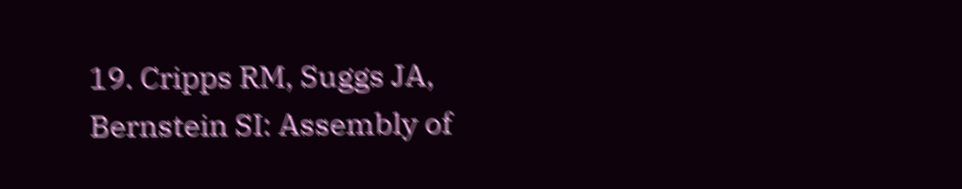19. Cripps RM, Suggs JA, Bernstein SI: Assembly of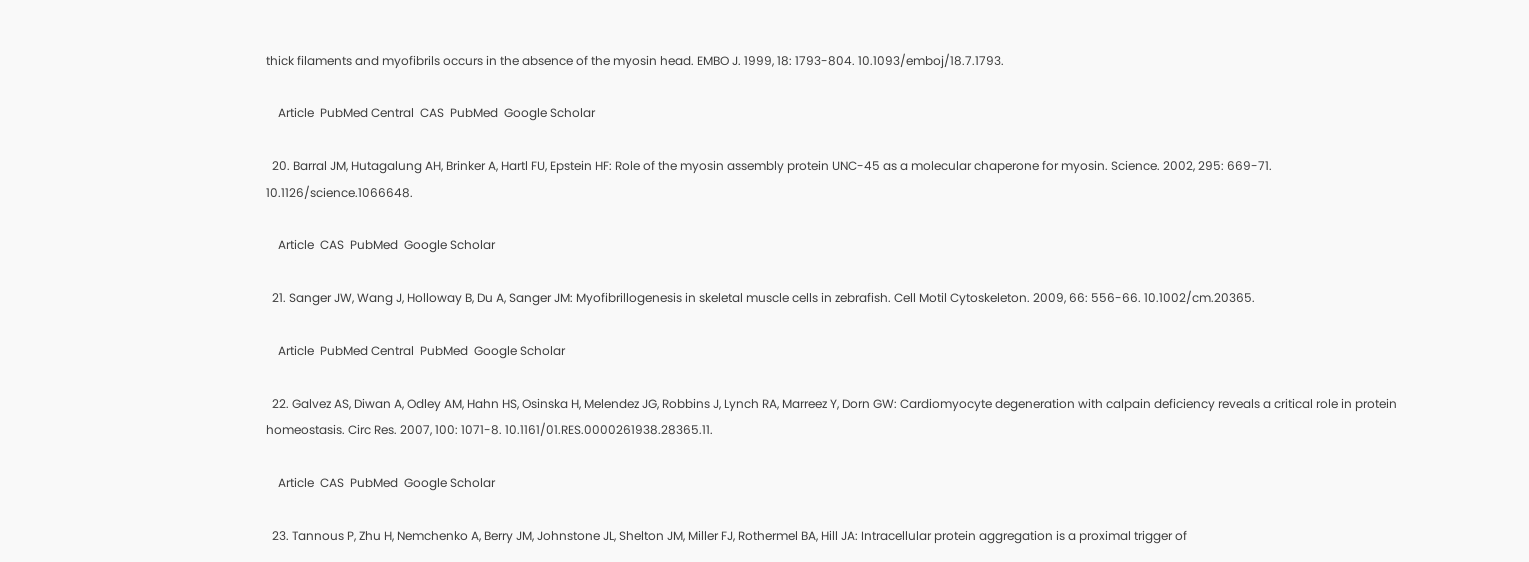thick filaments and myofibrils occurs in the absence of the myosin head. EMBO J. 1999, 18: 1793-804. 10.1093/emboj/18.7.1793.

    Article  PubMed Central  CAS  PubMed  Google Scholar

  20. Barral JM, Hutagalung AH, Brinker A, Hartl FU, Epstein HF: Role of the myosin assembly protein UNC-45 as a molecular chaperone for myosin. Science. 2002, 295: 669-71. 10.1126/science.1066648.

    Article  CAS  PubMed  Google Scholar

  21. Sanger JW, Wang J, Holloway B, Du A, Sanger JM: Myofibrillogenesis in skeletal muscle cells in zebrafish. Cell Motil Cytoskeleton. 2009, 66: 556-66. 10.1002/cm.20365.

    Article  PubMed Central  PubMed  Google Scholar

  22. Galvez AS, Diwan A, Odley AM, Hahn HS, Osinska H, Melendez JG, Robbins J, Lynch RA, Marreez Y, Dorn GW: Cardiomyocyte degeneration with calpain deficiency reveals a critical role in protein homeostasis. Circ Res. 2007, 100: 1071-8. 10.1161/01.RES.0000261938.28365.11.

    Article  CAS  PubMed  Google Scholar

  23. Tannous P, Zhu H, Nemchenko A, Berry JM, Johnstone JL, Shelton JM, Miller FJ, Rothermel BA, Hill JA: Intracellular protein aggregation is a proximal trigger of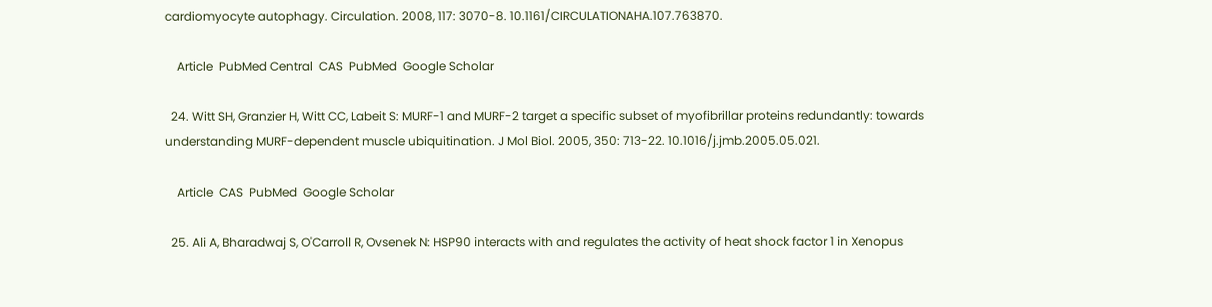cardiomyocyte autophagy. Circulation. 2008, 117: 3070-8. 10.1161/CIRCULATIONAHA.107.763870.

    Article  PubMed Central  CAS  PubMed  Google Scholar

  24. Witt SH, Granzier H, Witt CC, Labeit S: MURF-1 and MURF-2 target a specific subset of myofibrillar proteins redundantly: towards understanding MURF-dependent muscle ubiquitination. J Mol Biol. 2005, 350: 713-22. 10.1016/j.jmb.2005.05.021.

    Article  CAS  PubMed  Google Scholar

  25. Ali A, Bharadwaj S, O'Carroll R, Ovsenek N: HSP90 interacts with and regulates the activity of heat shock factor 1 in Xenopus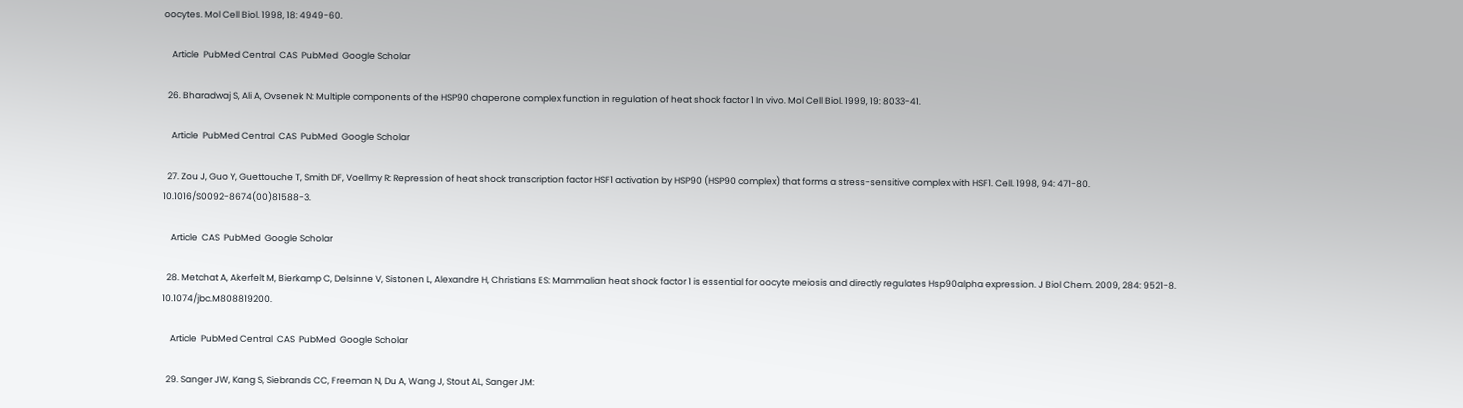oocytes. Mol Cell Biol. 1998, 18: 4949-60.

    Article  PubMed Central  CAS  PubMed  Google Scholar

  26. Bharadwaj S, Ali A, Ovsenek N: Multiple components of the HSP90 chaperone complex function in regulation of heat shock factor 1 In vivo. Mol Cell Biol. 1999, 19: 8033-41.

    Article  PubMed Central  CAS  PubMed  Google Scholar

  27. Zou J, Guo Y, Guettouche T, Smith DF, Voellmy R: Repression of heat shock transcription factor HSF1 activation by HSP90 (HSP90 complex) that forms a stress-sensitive complex with HSF1. Cell. 1998, 94: 471-80. 10.1016/S0092-8674(00)81588-3.

    Article  CAS  PubMed  Google Scholar

  28. Metchat A, Akerfelt M, Bierkamp C, Delsinne V, Sistonen L, Alexandre H, Christians ES: Mammalian heat shock factor 1 is essential for oocyte meiosis and directly regulates Hsp90alpha expression. J Biol Chem. 2009, 284: 9521-8. 10.1074/jbc.M808819200.

    Article  PubMed Central  CAS  PubMed  Google Scholar

  29. Sanger JW, Kang S, Siebrands CC, Freeman N, Du A, Wang J, Stout AL, Sanger JM: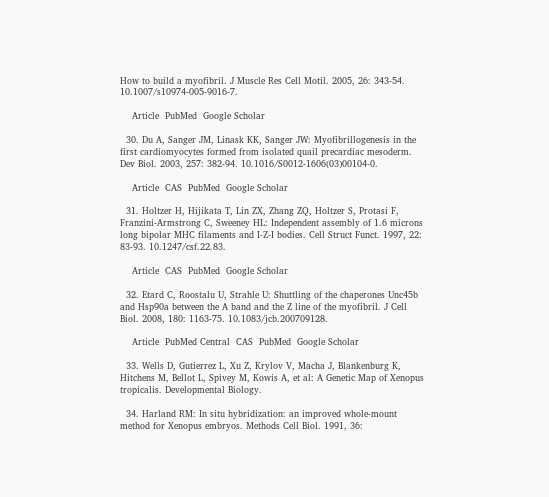How to build a myofibril. J Muscle Res Cell Motil. 2005, 26: 343-54. 10.1007/s10974-005-9016-7.

    Article  PubMed  Google Scholar

  30. Du A, Sanger JM, Linask KK, Sanger JW: Myofibrillogenesis in the first cardiomyocytes formed from isolated quail precardiac mesoderm. Dev Biol. 2003, 257: 382-94. 10.1016/S0012-1606(03)00104-0.

    Article  CAS  PubMed  Google Scholar

  31. Holtzer H, Hijikata T, Lin ZX, Zhang ZQ, Holtzer S, Protasi F, Franzini-Armstrong C, Sweeney HL: Independent assembly of 1.6 microns long bipolar MHC filaments and I-Z-I bodies. Cell Struct Funct. 1997, 22: 83-93. 10.1247/csf.22.83.

    Article  CAS  PubMed  Google Scholar

  32. Etard C, Roostalu U, Strahle U: Shuttling of the chaperones Unc45b and Hsp90a between the A band and the Z line of the myofibril. J Cell Biol. 2008, 180: 1163-75. 10.1083/jcb.200709128.

    Article  PubMed Central  CAS  PubMed  Google Scholar

  33. Wells D, Gutierrez L, Xu Z, Krylov V, Macha J, Blankenburg K, Hitchens M, Bellot L, Spivey M, Kowis A, et al: A Genetic Map of Xenopus tropicalis. Developmental Biology.

  34. Harland RM: In situ hybridization: an improved whole-mount method for Xenopus embryos. Methods Cell Biol. 1991, 36: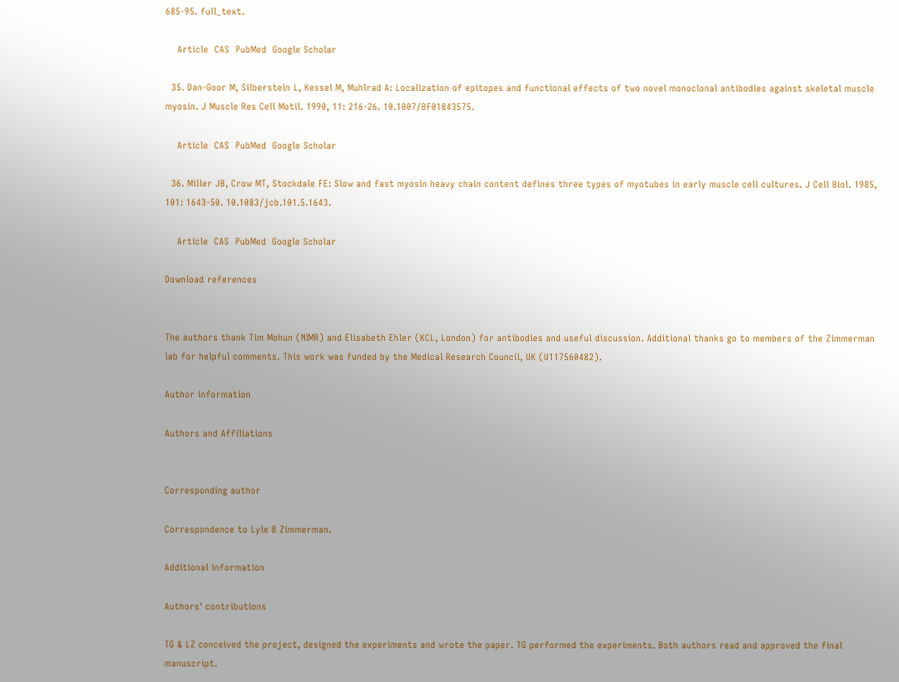685-95. full_text.

    Article  CAS  PubMed  Google Scholar

  35. Dan-Goor M, Silberstein L, Kessel M, Muhlrad A: Localization of epitopes and functional effects of two novel monoclonal antibodies against skeletal muscle myosin. J Muscle Res Cell Motil. 1990, 11: 216-26. 10.1007/BF01843575.

    Article  CAS  PubMed  Google Scholar

  36. Miller JB, Crow MT, Stockdale FE: Slow and fast myosin heavy chain content defines three types of myotubes in early muscle cell cultures. J Cell Biol. 1985, 101: 1643-50. 10.1083/jcb.101.5.1643.

    Article  CAS  PubMed  Google Scholar

Download references


The authors thank Tim Mohun (NIMR) and Elisabeth Ehler (KCL, London) for antibodies and useful discussion. Additional thanks go to members of the Zimmerman lab for helpful comments. This work was funded by the Medical Research Council, UK (U117560482).

Author information

Authors and Affiliations


Corresponding author

Correspondence to Lyle B Zimmerman.

Additional information

Authors' contributions

TG & LZ conceived the project, designed the experiments and wrote the paper. TG performed the experiments. Both authors read and approved the final manuscript.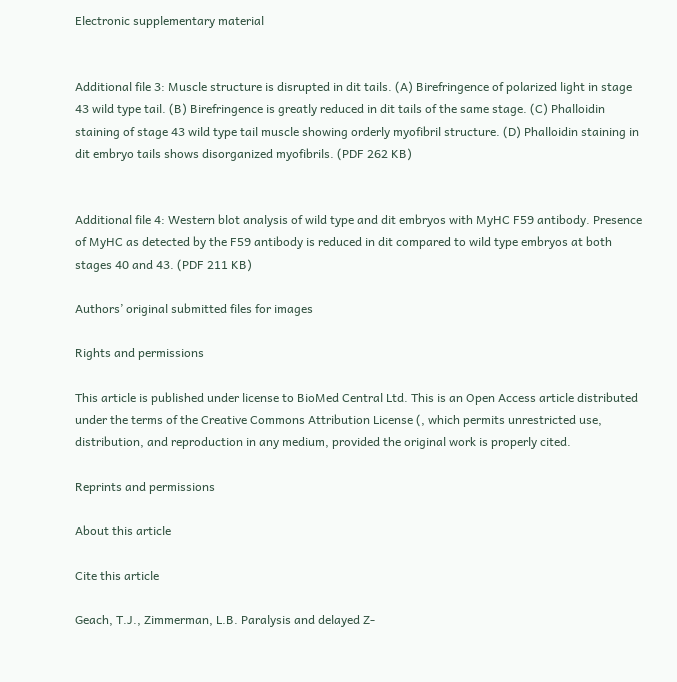Electronic supplementary material


Additional file 3: Muscle structure is disrupted in dit tails. (A) Birefringence of polarized light in stage 43 wild type tail. (B) Birefringence is greatly reduced in dit tails of the same stage. (C) Phalloidin staining of stage 43 wild type tail muscle showing orderly myofibril structure. (D) Phalloidin staining in dit embryo tails shows disorganized myofibrils. (PDF 262 KB)


Additional file 4: Western blot analysis of wild type and dit embryos with MyHC F59 antibody. Presence of MyHC as detected by the F59 antibody is reduced in dit compared to wild type embryos at both stages 40 and 43. (PDF 211 KB)

Authors’ original submitted files for images

Rights and permissions

This article is published under license to BioMed Central Ltd. This is an Open Access article distributed under the terms of the Creative Commons Attribution License (, which permits unrestricted use, distribution, and reproduction in any medium, provided the original work is properly cited.

Reprints and permissions

About this article

Cite this article

Geach, T.J., Zimmerman, L.B. Paralysis and delayed Z-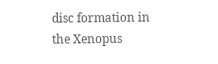disc formation in the Xenopus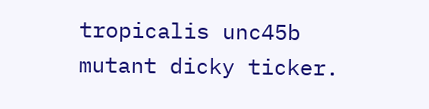tropicalis unc45b mutant dicky ticker.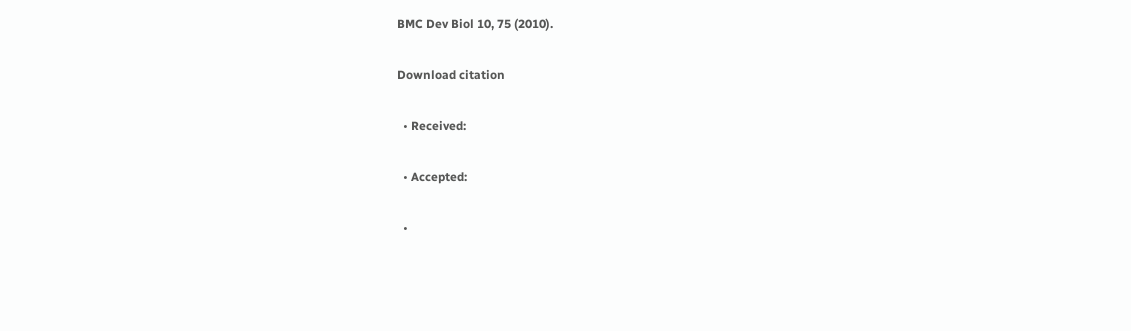BMC Dev Biol 10, 75 (2010).

Download citation

  • Received:

  • Accepted:

  •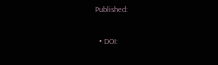Published:

  • DOI: